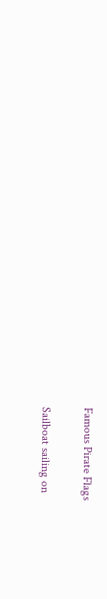Famous Pirate Flags

Sailboat sailing on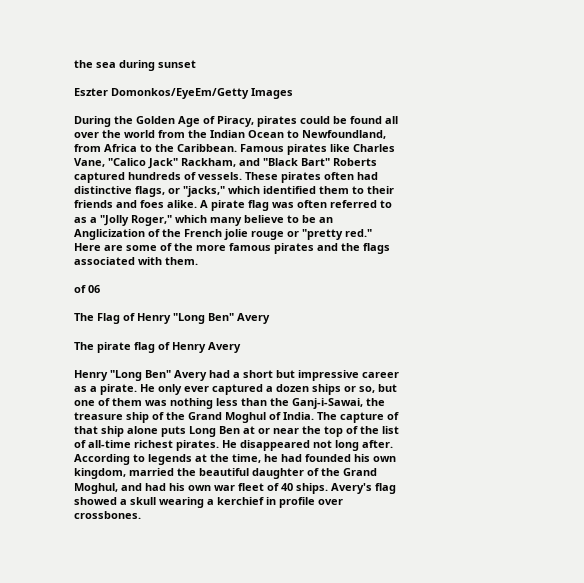the sea during sunset

Eszter Domonkos/EyeEm/Getty Images

During the Golden Age of Piracy, pirates could be found all over the world from the Indian Ocean to Newfoundland, from Africa to the Caribbean. Famous pirates like Charles Vane, "Calico Jack" Rackham, and "Black Bart" Roberts captured hundreds of vessels. These pirates often had distinctive flags, or "jacks," which identified them to their friends and foes alike. A pirate flag was often referred to as a "Jolly Roger," which many believe to be an Anglicization of the French jolie rouge or "pretty red." Here are some of the more famous pirates and the flags associated with them.

of 06

The Flag of Henry "Long Ben" Avery

The pirate flag of Henry Avery

Henry "Long Ben" Avery had a short but impressive career as a pirate. He only ever captured a dozen ships or so, but one of them was nothing less than the Ganj-i-Sawai, the treasure ship of the Grand Moghul of India. The capture of that ship alone puts Long Ben at or near the top of the list of all-time richest pirates. He disappeared not long after. According to legends at the time, he had founded his own kingdom, married the beautiful daughter of the Grand Moghul, and had his own war fleet of 40 ships. Avery's flag showed a skull wearing a kerchief in profile over crossbones.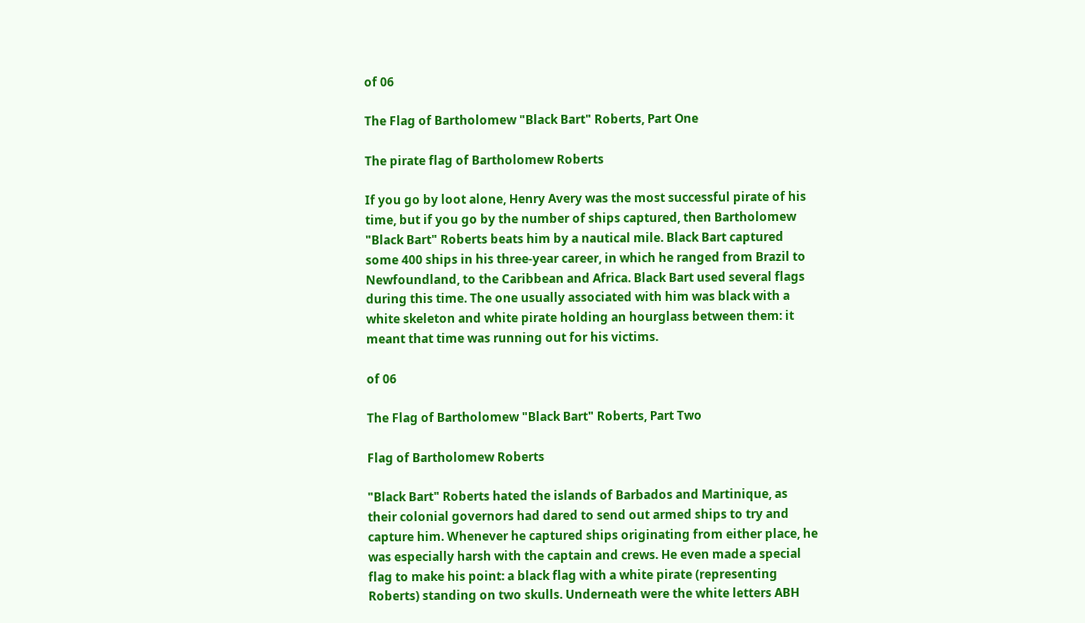of 06

The Flag of Bartholomew "Black Bart" Roberts, Part One

The pirate flag of Bartholomew Roberts

If you go by loot alone, Henry Avery was the most successful pirate of his time, but if you go by the number of ships captured, then Bartholomew "Black Bart" Roberts beats him by a nautical mile. Black Bart captured some 400 ships in his three-year career, in which he ranged from Brazil to Newfoundland, to the Caribbean and Africa. Black Bart used several flags during this time. The one usually associated with him was black with a white skeleton and white pirate holding an hourglass between them: it meant that time was running out for his victims.

of 06

The Flag of Bartholomew "Black Bart" Roberts, Part Two

Flag of Bartholomew Roberts

"Black Bart" Roberts hated the islands of Barbados and Martinique, as their colonial governors had dared to send out armed ships to try and capture him. Whenever he captured ships originating from either place, he was especially harsh with the captain and crews. He even made a special flag to make his point: a black flag with a white pirate (representing Roberts) standing on two skulls. Underneath were the white letters ABH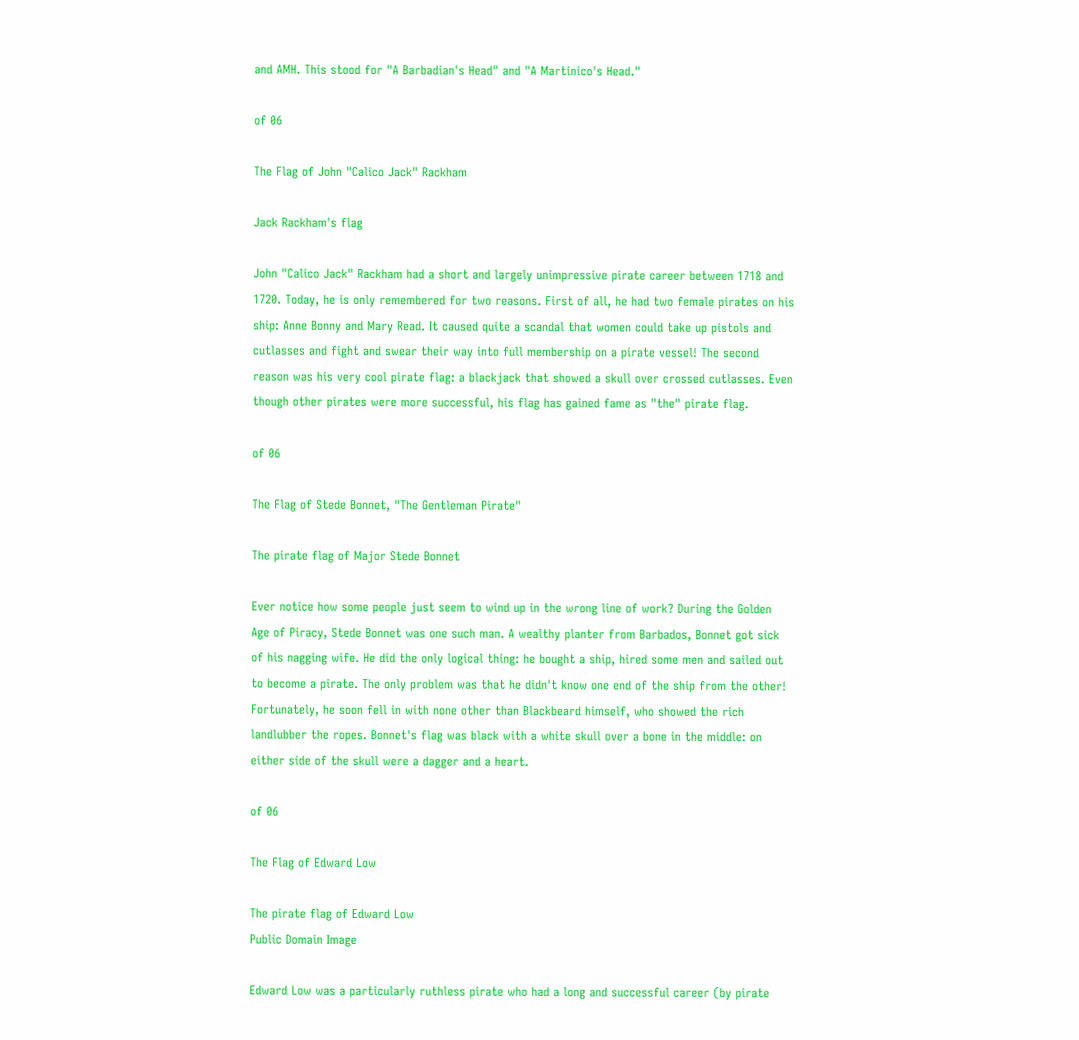and AMH. This stood for "A Barbadian's Head" and "A Martinico's Head."

of 06

The Flag of John "Calico Jack" Rackham

Jack Rackham's flag

John "Calico Jack" Rackham had a short and largely unimpressive pirate career between 1718 and 1720. Today, he is only remembered for two reasons. First of all, he had two female pirates on his ship: Anne Bonny and Mary Read. It caused quite a scandal that women could take up pistols and cutlasses and fight and swear their way into full membership on a pirate vessel! The second reason was his very cool pirate flag: a blackjack that showed a skull over crossed cutlasses. Even though other pirates were more successful, his flag has gained fame as "the" pirate flag.

of 06

The Flag of Stede Bonnet, "The Gentleman Pirate"

The pirate flag of Major Stede Bonnet

Ever notice how some people just seem to wind up in the wrong line of work? During the Golden Age of Piracy, Stede Bonnet was one such man. A wealthy planter from Barbados, Bonnet got sick of his nagging wife. He did the only logical thing: he bought a ship, hired some men and sailed out to become a pirate. The only problem was that he didn't know one end of the ship from the other! Fortunately, he soon fell in with none other than Blackbeard himself, who showed the rich landlubber the ropes. Bonnet's flag was black with a white skull over a bone in the middle: on either side of the skull were a dagger and a heart.

of 06

The Flag of Edward Low

The pirate flag of Edward Low
Public Domain Image

Edward Low was a particularly ruthless pirate who had a long and successful career (by pirate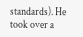standards). He took over a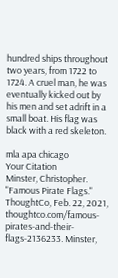hundred ships throughout two years, from 1722 to 1724. A cruel man, he was eventually kicked out by his men and set adrift in a small boat. His flag was black with a red skeleton.

mla apa chicago
Your Citation
Minster, Christopher. "Famous Pirate Flags." ThoughtCo, Feb. 22, 2021, thoughtco.com/famous-pirates-and-their-flags-2136233. Minster,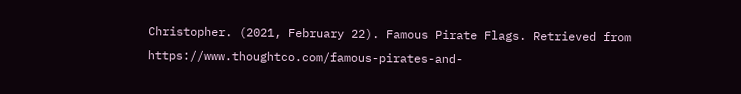Christopher. (2021, February 22). Famous Pirate Flags. Retrieved from https://www.thoughtco.com/famous-pirates-and-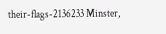their-flags-2136233 Minster,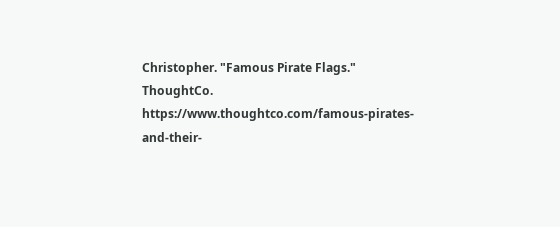Christopher. "Famous Pirate Flags." ThoughtCo. https://www.thoughtco.com/famous-pirates-and-their-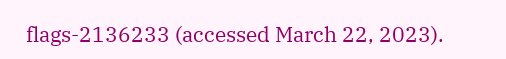flags-2136233 (accessed March 22, 2023).